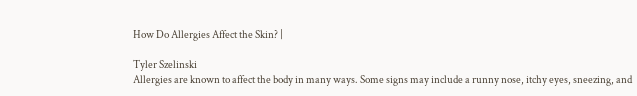How Do Allergies Affect the Skin? |

Tyler Szelinski
Allergies are known to affect the body in many ways. Some signs may include a runny nose, itchy eyes, sneezing, and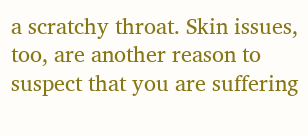a scratchy throat. Skin issues, too, are another reason to suspect that you are suffering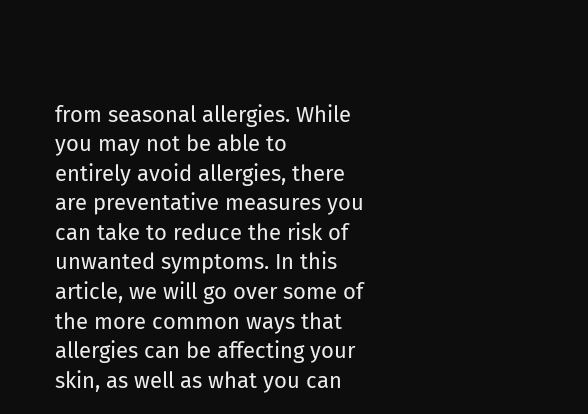from seasonal allergies. While you may not be able to entirely avoid allergies, there are preventative measures you can take to reduce the risk of unwanted symptoms. In this article, we will go over some of the more common ways that allergies can be affecting your skin, as well as what you can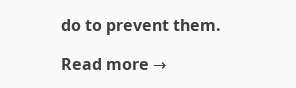do to prevent them.

Read more →